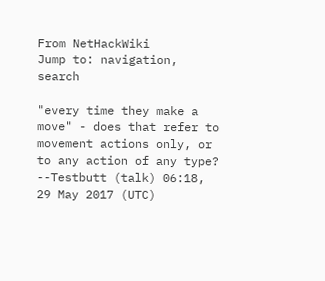From NetHackWiki
Jump to: navigation, search

"every time they make a move" - does that refer to movement actions only, or to any action of any type? --Testbutt (talk) 06:18, 29 May 2017 (UTC)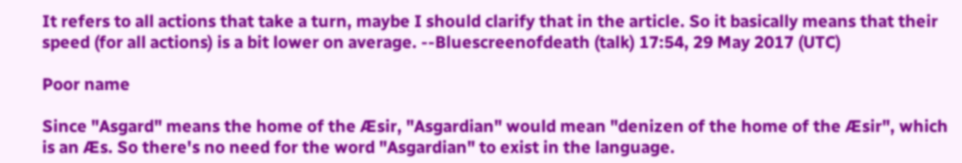It refers to all actions that take a turn, maybe I should clarify that in the article. So it basically means that their speed (for all actions) is a bit lower on average. --Bluescreenofdeath (talk) 17:54, 29 May 2017 (UTC)

Poor name

Since "Asgard" means the home of the Æsir, "Asgardian" would mean "denizen of the home of the Æsir", which is an Æs. So there's no need for the word "Asgardian" to exist in the language.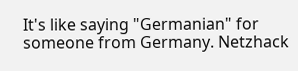It's like saying "Germanian" for someone from Germany. Netzhack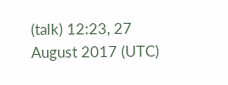(talk) 12:23, 27 August 2017 (UTC)